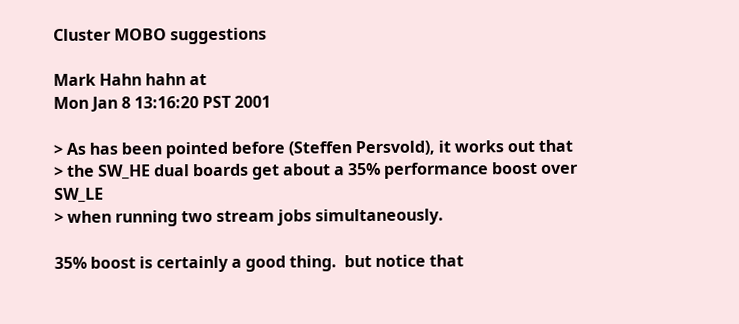Cluster MOBO suggestions

Mark Hahn hahn at
Mon Jan 8 13:16:20 PST 2001

> As has been pointed before (Steffen Persvold), it works out that
> the SW_HE dual boards get about a 35% performance boost over SW_LE
> when running two stream jobs simultaneously.

35% boost is certainly a good thing.  but notice that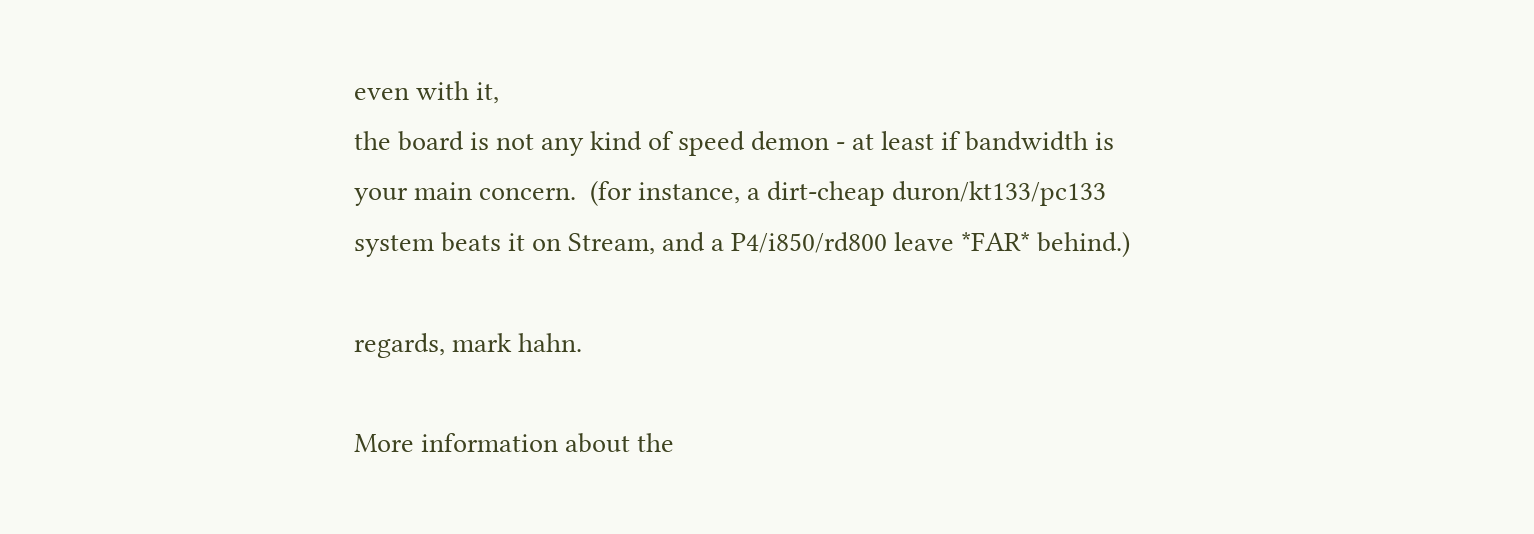even with it,
the board is not any kind of speed demon - at least if bandwidth is
your main concern.  (for instance, a dirt-cheap duron/kt133/pc133
system beats it on Stream, and a P4/i850/rd800 leave *FAR* behind.)

regards, mark hahn.

More information about the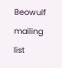Beowulf mailing list